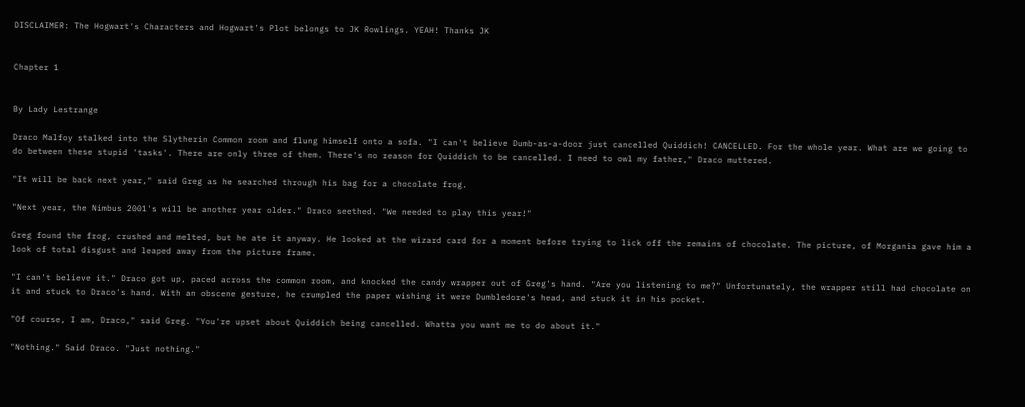DISCLAIMER: The Hogwart's Characters and Hogwart's Plot belongs to JK Rowlings. YEAH! Thanks JK


Chapter 1


By Lady Lestrange

Draco Malfoy stalked into the Slytherin Common room and flung himself onto a sofa. "I can't believe Dumb-as-a-door just cancelled Quiddich! CANCELLED. For the whole year. What are we going to do between these stupid 'tasks'. There are only three of them. There's no reason for Quiddich to be cancelled. I need to owl my father," Draco muttered.

"It will be back next year," said Greg as he searched through his bag for a chocolate frog.

"Next year, the Nimbus 2001's will be another year older." Draco seethed. "We needed to play this year!"

Greg found the frog, crushed and melted, but he ate it anyway. He looked at the wizard card for a moment before trying to lick off the remains of chocolate. The picture, of Morgania gave him a look of total disgust and leaped away from the picture frame.

"I can't believe it." Draco got up, paced across the common room, and knocked the candy wrapper out of Greg's hand. "Are you listening to me?" Unfortunately, the wrapper still had chocolate on it and stuck to Draco's hand. With an obscene gesture, he crumpled the paper wishing it were Dumbledore's head, and stuck it in his pocket.

"Of course, I am, Draco," said Greg. "You're upset about Quiddich being cancelled. Whatta you want me to do about it."

"Nothing." Said Draco. "Just nothing."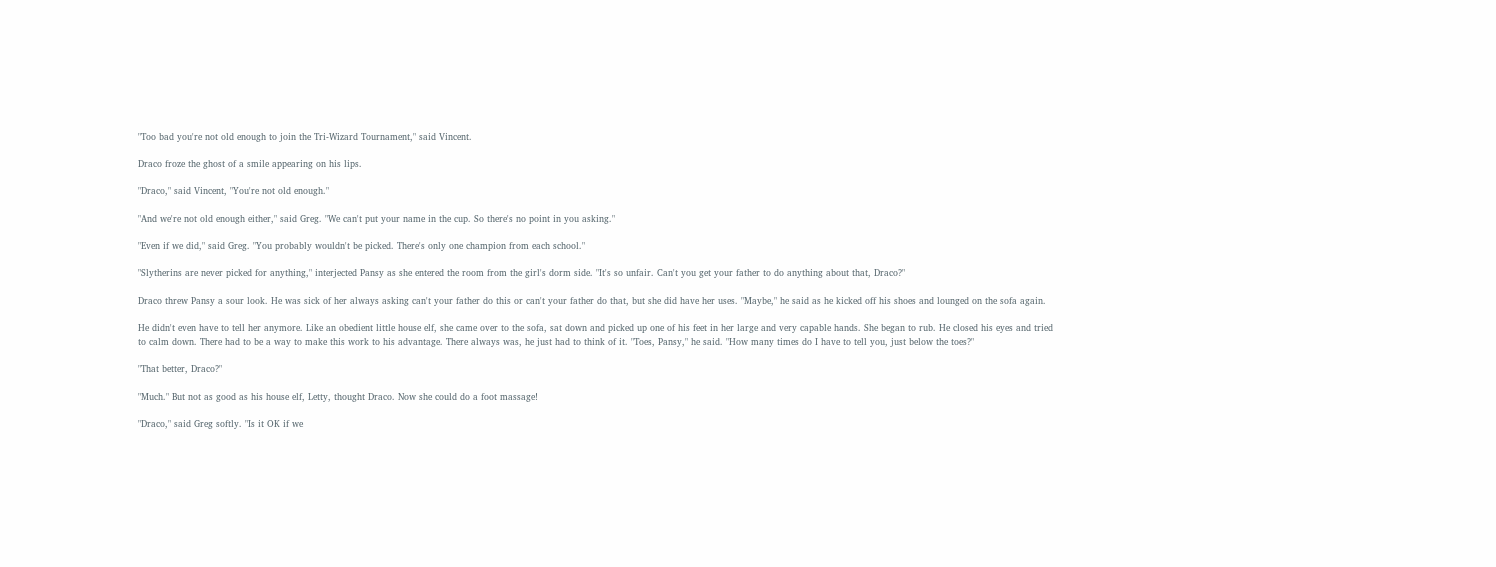"Too bad you're not old enough to join the Tri-Wizard Tournament," said Vincent.

Draco froze the ghost of a smile appearing on his lips.

"Draco," said Vincent, "You're not old enough."

"And we're not old enough either," said Greg. "We can't put your name in the cup. So there's no point in you asking."

"Even if we did," said Greg. "You probably wouldn't be picked. There's only one champion from each school."

"Slytherins are never picked for anything," interjected Pansy as she entered the room from the girl's dorm side. "It's so unfair. Can't you get your father to do anything about that, Draco?"

Draco threw Pansy a sour look. He was sick of her always asking can't your father do this or can't your father do that, but she did have her uses. "Maybe," he said as he kicked off his shoes and lounged on the sofa again.

He didn't even have to tell her anymore. Like an obedient little house elf, she came over to the sofa, sat down and picked up one of his feet in her large and very capable hands. She began to rub. He closed his eyes and tried to calm down. There had to be a way to make this work to his advantage. There always was, he just had to think of it. "Toes, Pansy," he said. "How many times do I have to tell you, just below the toes?"

"That better, Draco?"

"Much." But not as good as his house elf, Letty, thought Draco. Now she could do a foot massage!

"Draco," said Greg softly. "Is it OK if we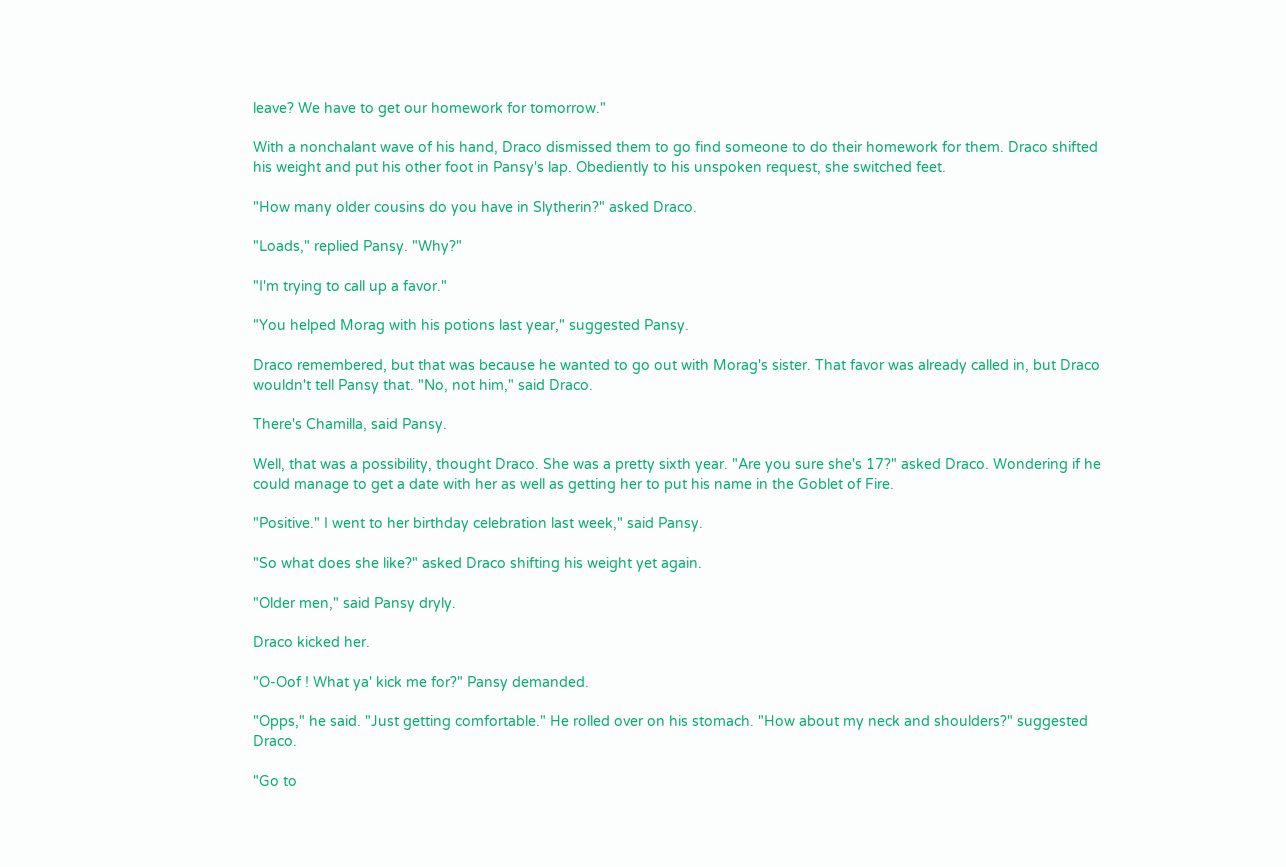leave? We have to get our homework for tomorrow."

With a nonchalant wave of his hand, Draco dismissed them to go find someone to do their homework for them. Draco shifted his weight and put his other foot in Pansy's lap. Obediently to his unspoken request, she switched feet.

"How many older cousins do you have in Slytherin?" asked Draco.

"Loads," replied Pansy. "Why?"

"I'm trying to call up a favor."

"You helped Morag with his potions last year," suggested Pansy.

Draco remembered, but that was because he wanted to go out with Morag's sister. That favor was already called in, but Draco wouldn't tell Pansy that. "No, not him," said Draco.

There's Chamilla, said Pansy.

Well, that was a possibility, thought Draco. She was a pretty sixth year. "Are you sure she's 17?" asked Draco. Wondering if he could manage to get a date with her as well as getting her to put his name in the Goblet of Fire.

"Positive." I went to her birthday celebration last week," said Pansy.

"So what does she like?" asked Draco shifting his weight yet again.

"Older men," said Pansy dryly.

Draco kicked her.

"O-Oof ! What ya' kick me for?" Pansy demanded.

"Opps," he said. "Just getting comfortable." He rolled over on his stomach. "How about my neck and shoulders?" suggested Draco.

"Go to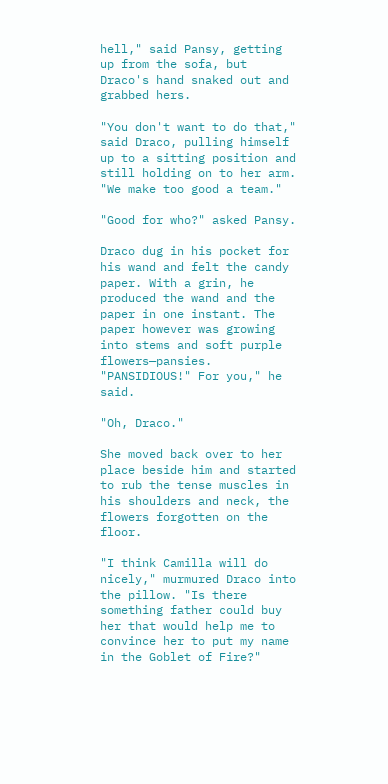hell," said Pansy, getting up from the sofa, but Draco's hand snaked out and grabbed hers.

"You don't want to do that," said Draco, pulling himself up to a sitting position and still holding on to her arm. "We make too good a team."

"Good for who?" asked Pansy.

Draco dug in his pocket for his wand and felt the candy paper. With a grin, he produced the wand and the paper in one instant. The paper however was growing into stems and soft purple flowers—pansies. "PANSIDIOUS!" For you," he said.

"Oh, Draco."

She moved back over to her place beside him and started to rub the tense muscles in his shoulders and neck, the flowers forgotten on the floor.

"I think Camilla will do nicely," murmured Draco into the pillow. "Is there something father could buy her that would help me to convince her to put my name in the Goblet of Fire?"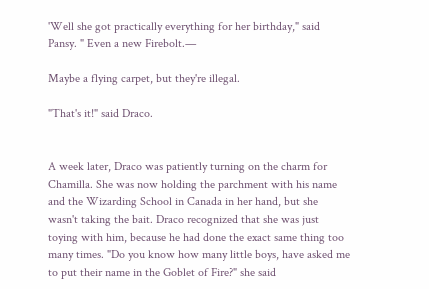'Well she got practically everything for her birthday," said Pansy. " Even a new Firebolt.—

Maybe a flying carpet, but they're illegal.

"That's it!" said Draco.


A week later, Draco was patiently turning on the charm for Chamilla. She was now holding the parchment with his name and the Wizarding School in Canada in her hand, but she wasn't taking the bait. Draco recognized that she was just toying with him, because he had done the exact same thing too many times. "Do you know how many little boys, have asked me to put their name in the Goblet of Fire?" she said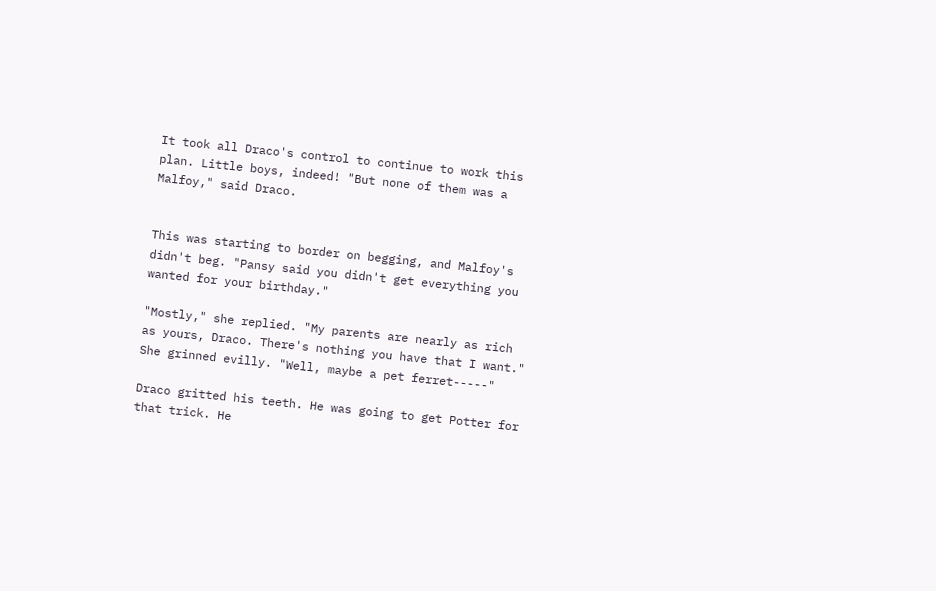It took all Draco's control to continue to work this plan. Little boys, indeed! "But none of them was a Malfoy," said Draco.


This was starting to border on begging, and Malfoy's didn't beg. "Pansy said you didn't get everything you wanted for your birthday."

"Mostly," she replied. "My parents are nearly as rich as yours, Draco. There's nothing you have that I want." She grinned evilly. "Well, maybe a pet ferret-----"

Draco gritted his teeth. He was going to get Potter for that trick. He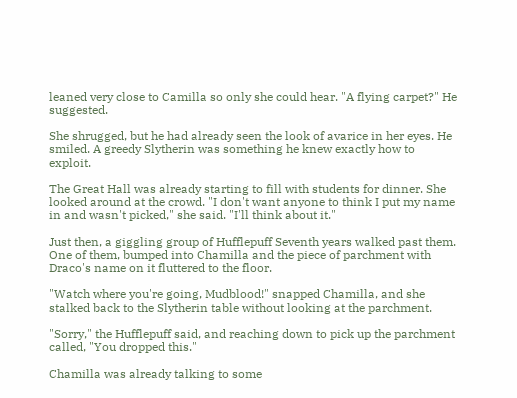leaned very close to Camilla so only she could hear. "A flying carpet?" He suggested.

She shrugged, but he had already seen the look of avarice in her eyes. He smiled. A greedy Slytherin was something he knew exactly how to exploit.

The Great Hall was already starting to fill with students for dinner. She looked around at the crowd. "I don't want anyone to think I put my name in and wasn't picked," she said. "I'll think about it."

Just then, a giggling group of Hufflepuff Seventh years walked past them. One of them, bumped into Chamilla and the piece of parchment with Draco's name on it fluttered to the floor.

"Watch where you're going, Mudblood!" snapped Chamilla, and she stalked back to the Slytherin table without looking at the parchment.

"Sorry," the Hufflepuff said, and reaching down to pick up the parchment called, "You dropped this."

Chamilla was already talking to some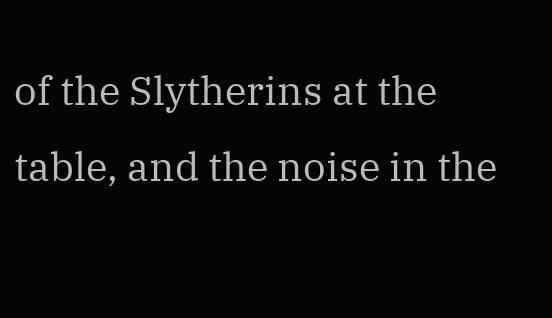of the Slytherins at the table, and the noise in the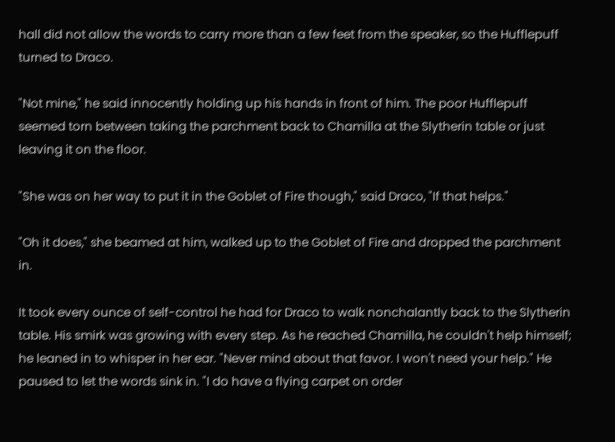hall did not allow the words to carry more than a few feet from the speaker, so the Hufflepuff turned to Draco.

"Not mine," he said innocently holding up his hands in front of him. The poor Hufflepuff seemed torn between taking the parchment back to Chamilla at the Slytherin table or just leaving it on the floor.

"She was on her way to put it in the Goblet of Fire though," said Draco, "If that helps."

"Oh it does," she beamed at him, walked up to the Goblet of Fire and dropped the parchment in.

It took every ounce of self-control he had for Draco to walk nonchalantly back to the Slytherin table. His smirk was growing with every step. As he reached Chamilla, he couldn't help himself; he leaned in to whisper in her ear. "Never mind about that favor. I won't need your help." He paused to let the words sink in. "I do have a flying carpet on order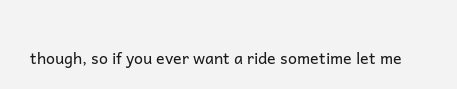though, so if you ever want a ride sometime let me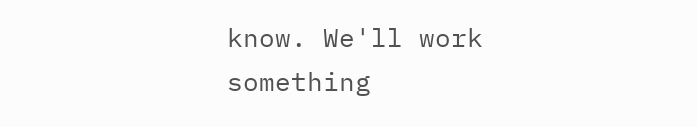know. We'll work something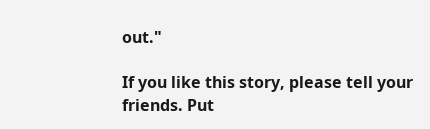out."

If you like this story, please tell your friends. Put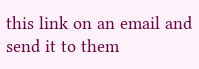this link on an email and send it to them